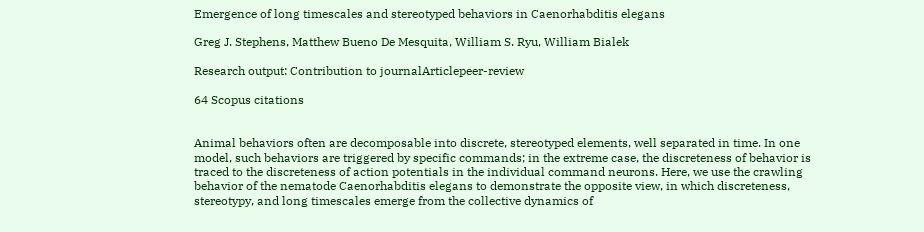Emergence of long timescales and stereotyped behaviors in Caenorhabditis elegans

Greg J. Stephens, Matthew Bueno De Mesquita, William S. Ryu, William Bialek

Research output: Contribution to journalArticlepeer-review

64 Scopus citations


Animal behaviors often are decomposable into discrete, stereotyped elements, well separated in time. In one model, such behaviors are triggered by specific commands; in the extreme case, the discreteness of behavior is traced to the discreteness of action potentials in the individual command neurons. Here, we use the crawling behavior of the nematode Caenorhabditis elegans to demonstrate the opposite view, in which discreteness, stereotypy, and long timescales emerge from the collective dynamics of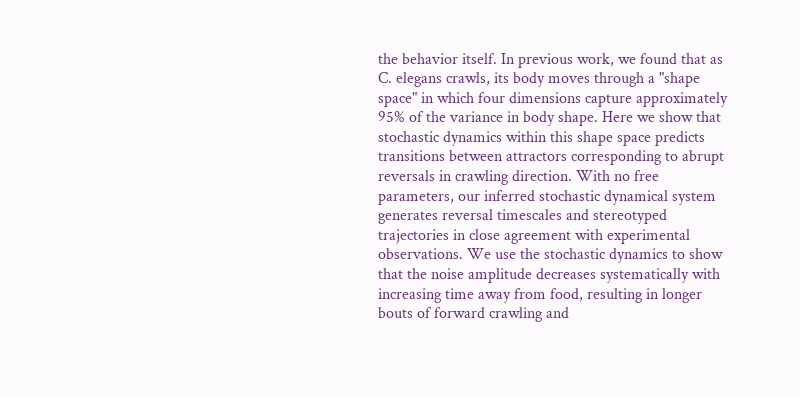the behavior itself. In previous work, we found that as C. elegans crawls, its body moves through a "shape space" in which four dimensions capture approximately 95% of the variance in body shape. Here we show that stochastic dynamics within this shape space predicts transitions between attractors corresponding to abrupt reversals in crawling direction. With no free parameters, our inferred stochastic dynamical system generates reversal timescales and stereotyped trajectories in close agreement with experimental observations. We use the stochastic dynamics to show that the noise amplitude decreases systematically with increasing time away from food, resulting in longer bouts of forward crawling and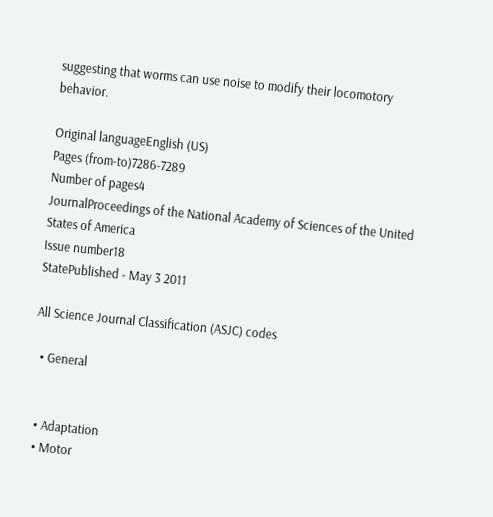suggesting that worms can use noise to modify their locomotory behavior.

Original languageEnglish (US)
Pages (from-to)7286-7289
Number of pages4
JournalProceedings of the National Academy of Sciences of the United States of America
Issue number18
StatePublished - May 3 2011

All Science Journal Classification (ASJC) codes

  • General


  • Adaptation
  • Motor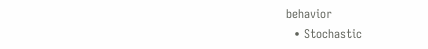behavior
  • Stochastic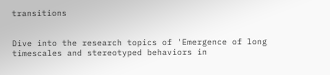transitions


Dive into the research topics of 'Emergence of long timescales and stereotyped behaviors in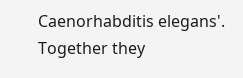Caenorhabditis elegans'. Together they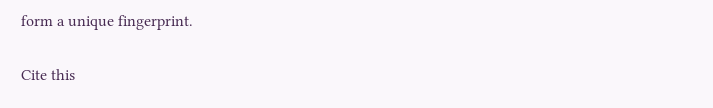form a unique fingerprint.

Cite this